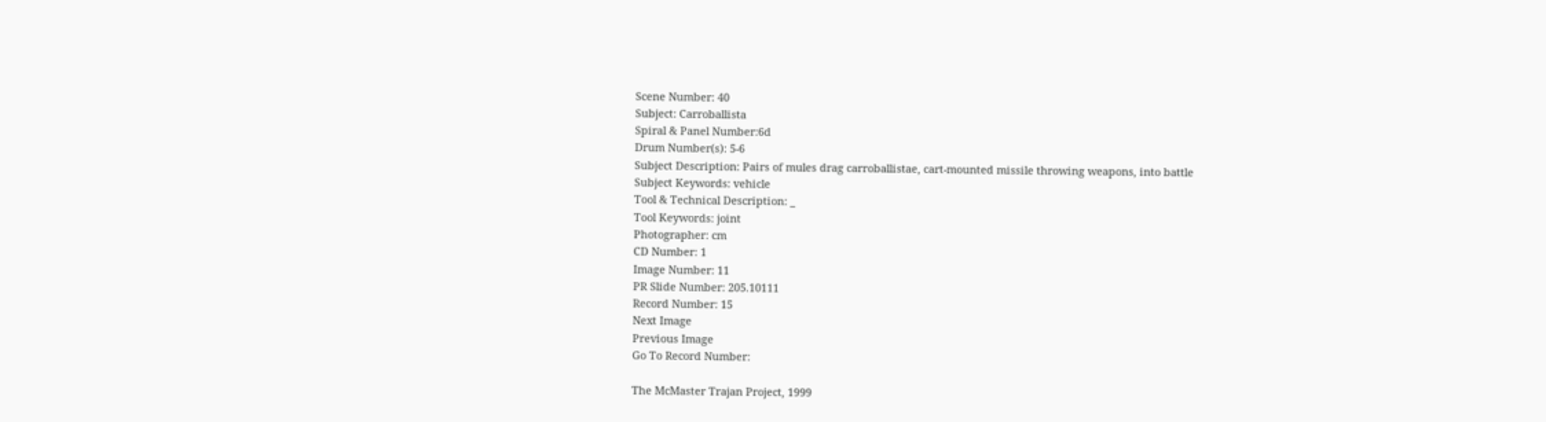Scene Number: 40
Subject: Carroballista
Spiral & Panel Number:6d
Drum Number(s): 5-6
Subject Description: Pairs of mules drag carroballistae, cart-mounted missile throwing weapons, into battle
Subject Keywords: vehicle
Tool & Technical Description: _
Tool Keywords: joint
Photographer: cm
CD Number: 1
Image Number: 11
PR Slide Number: 205.10111
Record Number: 15
Next Image
Previous Image
Go To Record Number:

The McMaster Trajan Project, 1999